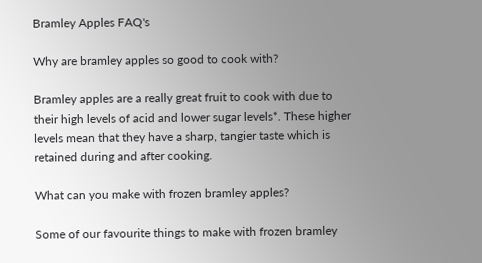Bramley Apples FAQ's

Why are bramley apples so good to cook with?

Bramley apples are a really great fruit to cook with due to their high levels of acid and lower sugar levels*. These higher levels mean that they have a sharp, tangier taste which is retained during and after cooking.

What can you make with frozen bramley apples?

Some of our favourite things to make with frozen bramley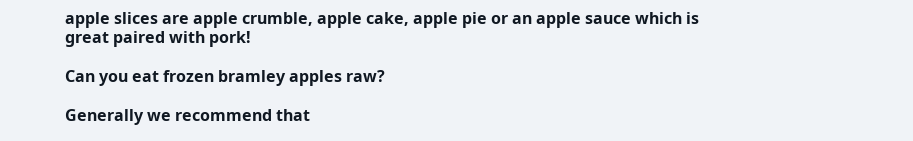apple slices are apple crumble, apple cake, apple pie or an apple sauce which is great paired with pork!

Can you eat frozen bramley apples raw?

Generally we recommend that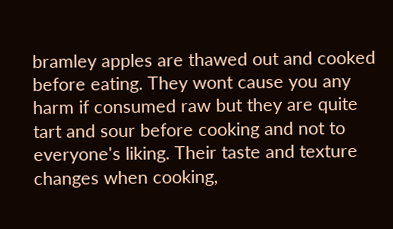bramley apples are thawed out and cooked before eating. They wont cause you any harm if consumed raw but they are quite tart and sour before cooking and not to everyone's liking. Their taste and texture changes when cooking,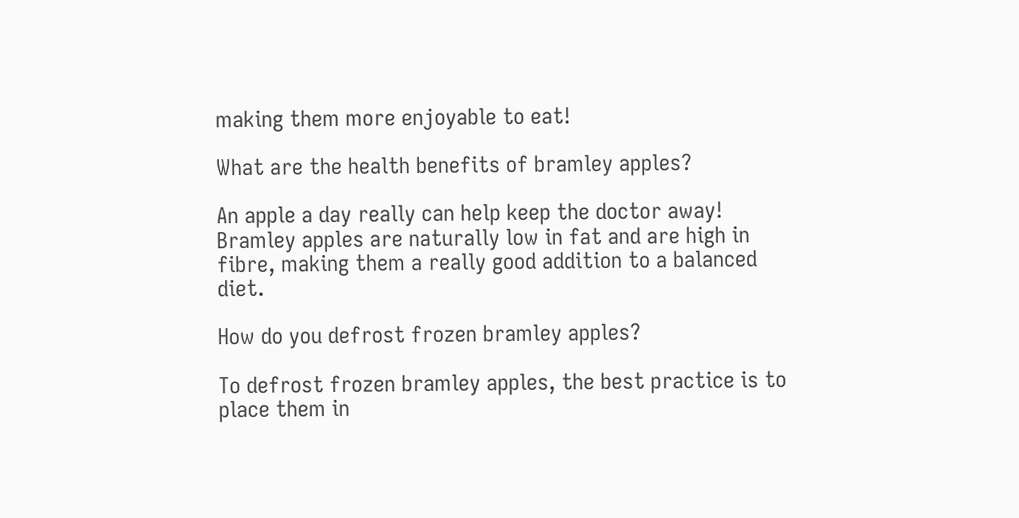making them more enjoyable to eat!

What are the health benefits of bramley apples?

An apple a day really can help keep the doctor away! Bramley apples are naturally low in fat and are high in fibre, making them a really good addition to a balanced diet.

How do you defrost frozen bramley apples?

To defrost frozen bramley apples, the best practice is to place them in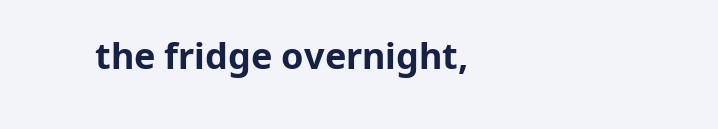the fridge overnight,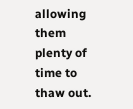allowing them plenty of time to thaw out.